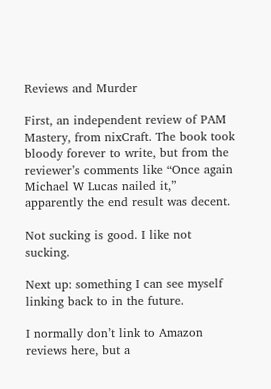Reviews and Murder

First, an independent review of PAM Mastery, from nixCraft. The book took bloody forever to write, but from the reviewer’s comments like “Once again Michael W Lucas nailed it,” apparently the end result was decent.

Not sucking is good. I like not sucking.

Next up: something I can see myself linking back to in the future.

I normally don’t link to Amazon reviews here, but a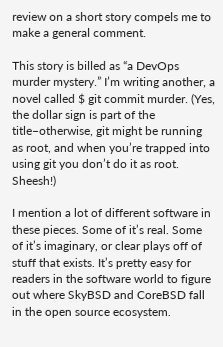review on a short story compels me to make a general comment.

This story is billed as “a DevOps murder mystery.” I’m writing another, a novel called $ git commit murder. (Yes, the dollar sign is part of the title–otherwise, git might be running as root, and when you’re trapped into using git you don’t do it as root. Sheesh!)

I mention a lot of different software in these pieces. Some of it’s real. Some of it’s imaginary, or clear plays off of stuff that exists. It’s pretty easy for readers in the software world to figure out where SkyBSD and CoreBSD fall in the open source ecosystem.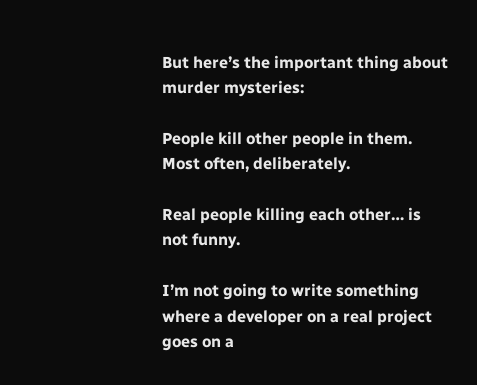But here’s the important thing about murder mysteries:

People kill other people in them. Most often, deliberately.

Real people killing each other… is not funny.

I’m not going to write something where a developer on a real project goes on a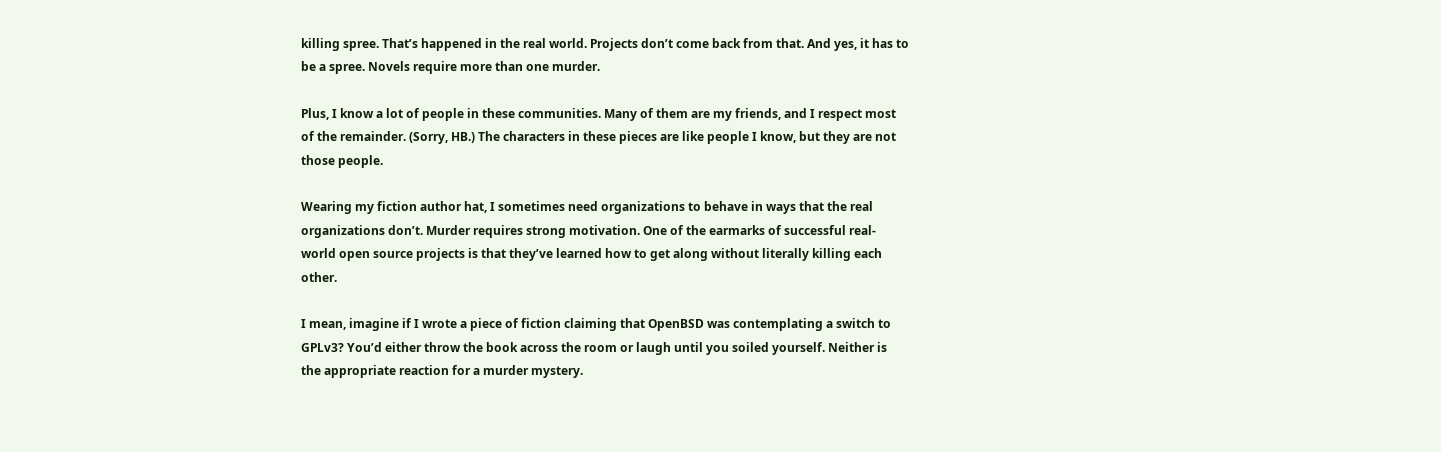killing spree. That’s happened in the real world. Projects don’t come back from that. And yes, it has to be a spree. Novels require more than one murder.

Plus, I know a lot of people in these communities. Many of them are my friends, and I respect most of the remainder. (Sorry, HB.) The characters in these pieces are like people I know, but they are not those people.

Wearing my fiction author hat, I sometimes need organizations to behave in ways that the real organizations don’t. Murder requires strong motivation. One of the earmarks of successful real-world open source projects is that they’ve learned how to get along without literally killing each other.

I mean, imagine if I wrote a piece of fiction claiming that OpenBSD was contemplating a switch to GPLv3? You’d either throw the book across the room or laugh until you soiled yourself. Neither is the appropriate reaction for a murder mystery.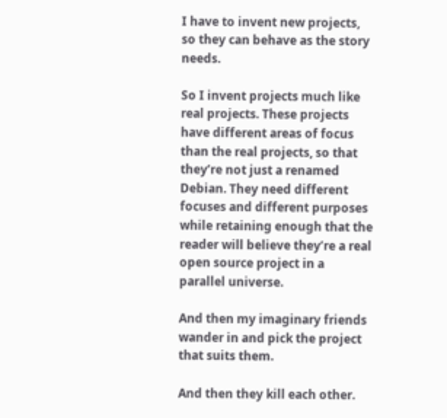I have to invent new projects, so they can behave as the story needs.

So I invent projects much like real projects. These projects have different areas of focus than the real projects, so that they’re not just a renamed Debian. They need different focuses and different purposes while retaining enough that the reader will believe they’re a real open source project in a parallel universe.

And then my imaginary friends wander in and pick the project that suits them.

And then they kill each other.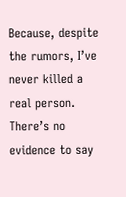Because, despite the rumors, I’ve never killed a real person. There’s no evidence to say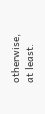otherwise, at least.